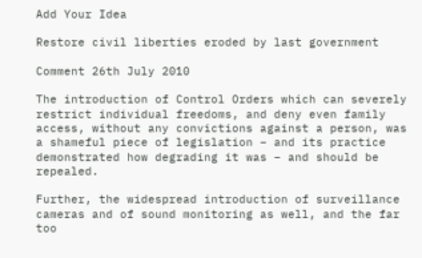Add Your Idea

Restore civil liberties eroded by last government

Comment 26th July 2010

The introduction of Control Orders which can severely restrict individual freedoms, and deny even family access, without any convictions against a person, was a shameful piece of legislation – and its practice demonstrated how degrading it was – and should be repealed.

Further, the widespread introduction of surveillance cameras and of sound monitoring as well, and the far too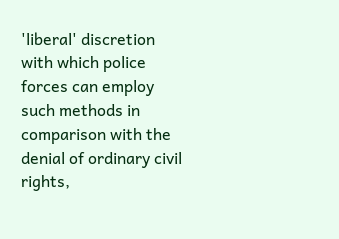'liberal' discretion with which police forces can employ such methods in comparison with the denial of ordinary civil rights,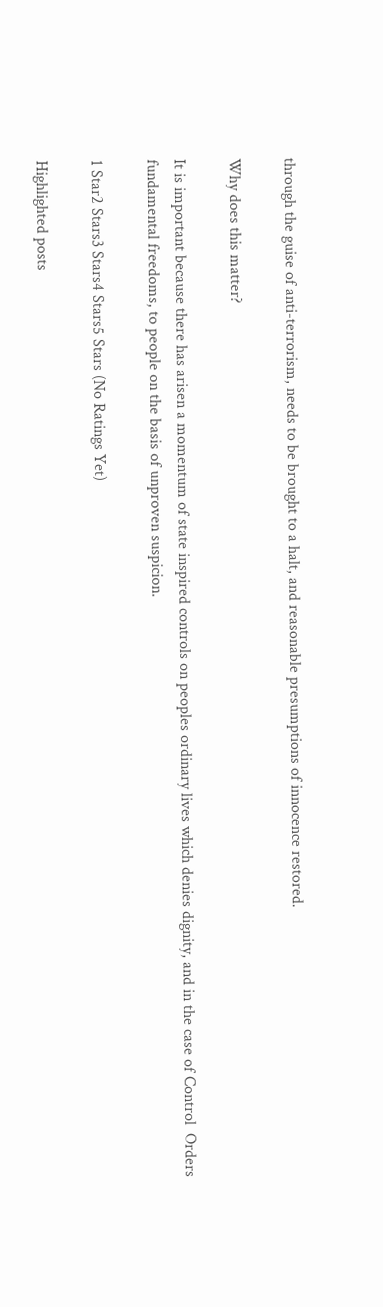through the guise of anti-terrorism, needs to be brought to a halt, and reasonable presumptions of innocence restored.

Why does this matter?

It is important because there has arisen a momentum of state inspired controls on peoples ordinary lives which denies dignity, and in the case of Control  Orders fundamental freedoms, to people on the basis of unproven suspicion.

1 Star2 Stars3 Stars4 Stars5 Stars (No Ratings Yet)

Highlighted posts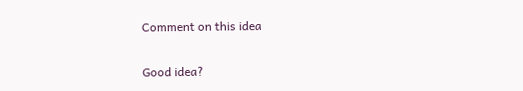Comment on this idea

Good idea?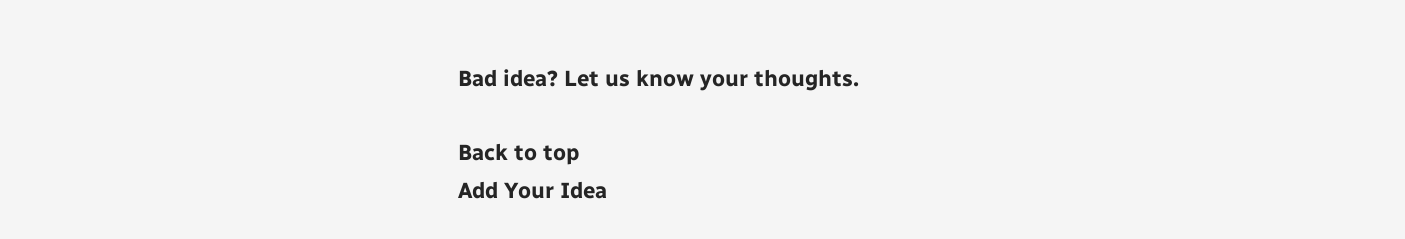Bad idea? Let us know your thoughts.

Back to top
Add Your Idea